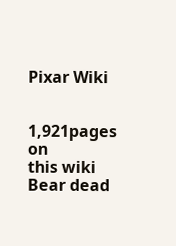Pixar Wiki


1,921pages on
this wiki
Bear dead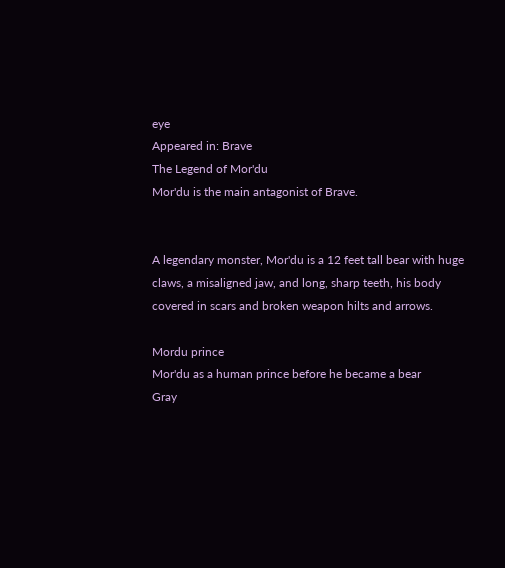eye
Appeared in: Brave
The Legend of Mor'du
Mor'du is the main antagonist of Brave.


A legendary monster, Mor'du is a 12 feet tall bear with huge claws, a misaligned jaw, and long, sharp teeth, his body covered in scars and broken weapon hilts and arrows.

Mordu prince
Mor'du as a human prince before he became a bear
Gray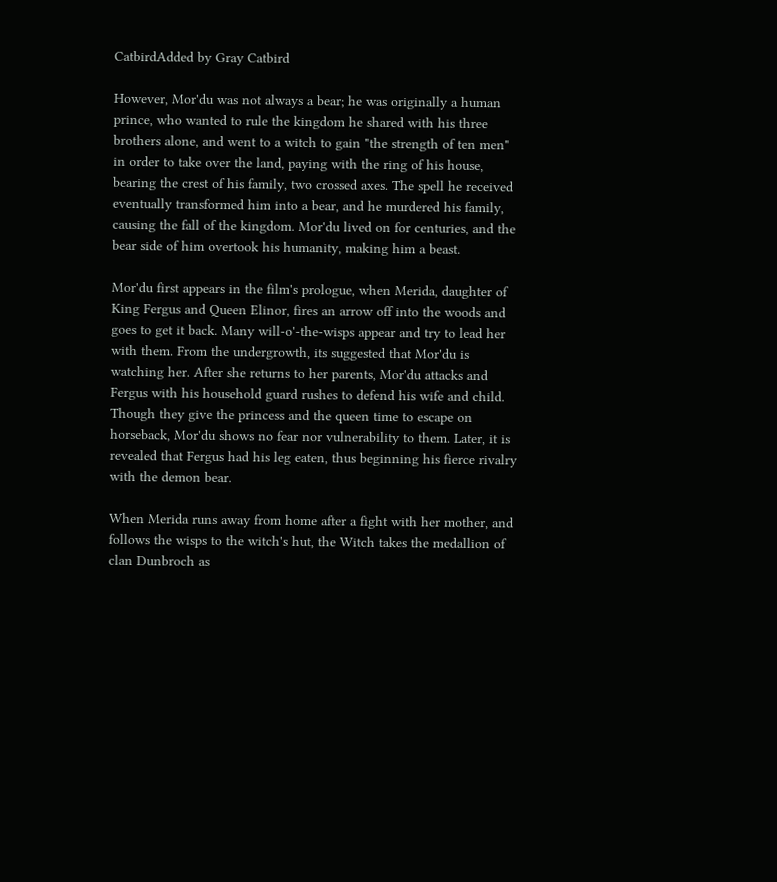CatbirdAdded by Gray Catbird

However, Mor'du was not always a bear; he was originally a human prince, who wanted to rule the kingdom he shared with his three brothers alone, and went to a witch to gain "the strength of ten men" in order to take over the land, paying with the ring of his house, bearing the crest of his family, two crossed axes. The spell he received eventually transformed him into a bear, and he murdered his family, causing the fall of the kingdom. Mor'du lived on for centuries, and the bear side of him overtook his humanity, making him a beast.

Mor'du first appears in the film's prologue, when Merida, daughter of King Fergus and Queen Elinor, fires an arrow off into the woods and goes to get it back. Many will-o'-the-wisps appear and try to lead her with them. From the undergrowth, its suggested that Mor'du is watching her. After she returns to her parents, Mor'du attacks and Fergus with his household guard rushes to defend his wife and child. Though they give the princess and the queen time to escape on horseback, Mor'du shows no fear nor vulnerability to them. Later, it is revealed that Fergus had his leg eaten, thus beginning his fierce rivalry with the demon bear.

When Merida runs away from home after a fight with her mother, and follows the wisps to the witch's hut, the Witch takes the medallion of clan Dunbroch as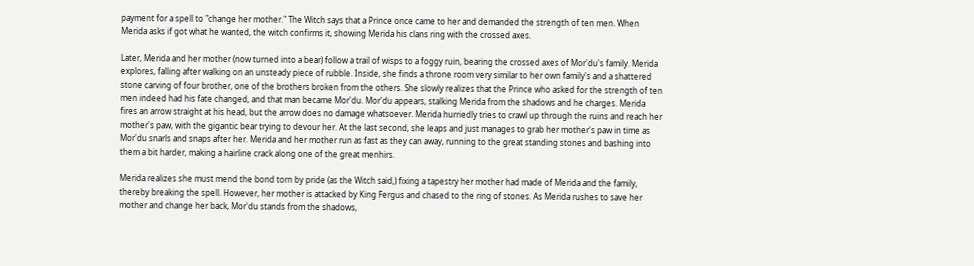payment for a spell to "change her mother." The Witch says that a Prince once came to her and demanded the strength of ten men. When Merida asks if got what he wanted, the witch confirms it, showing Merida his clans ring with the crossed axes.

Later, Merida and her mother (now turned into a bear) follow a trail of wisps to a foggy ruin, bearing the crossed axes of Mor'du's family. Merida explores, falling after walking on an unsteady piece of rubble. Inside, she finds a throne room very similar to her own family's and a shattered stone carving of four brother, one of the brothers broken from the others. She slowly realizes that the Prince who asked for the strength of ten men indeed had his fate changed, and that man became Mor'du. Mor'du appears, stalking Merida from the shadows and he charges. Merida fires an arrow straight at his head, but the arrow does no damage whatsoever. Merida hurriedly tries to crawl up through the ruins and reach her mother's paw, with the gigantic bear trying to devour her. At the last second, she leaps and just manages to grab her mother's paw in time as Mor'du snarls and snaps after her. Merida and her mother run as fast as they can away, running to the great standing stones and bashing into them a bit harder, making a hairline crack along one of the great menhirs.

Merida realizes she must mend the bond torn by pride (as the Witch said,) fixing a tapestry her mother had made of Merida and the family, thereby breaking the spell. However, her mother is attacked by King Fergus and chased to the ring of stones. As Merida rushes to save her mother and change her back, Mor'du stands from the shadows,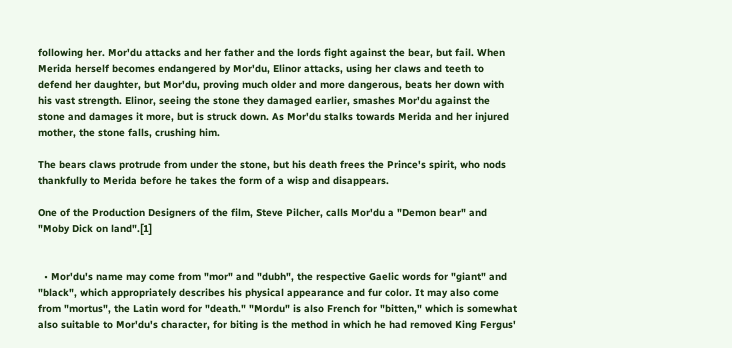following her. Mor'du attacks and her father and the lords fight against the bear, but fail. When Merida herself becomes endangered by Mor'du, Elinor attacks, using her claws and teeth to defend her daughter, but Mor'du, proving much older and more dangerous, beats her down with his vast strength. Elinor, seeing the stone they damaged earlier, smashes Mor'du against the stone and damages it more, but is struck down. As Mor'du stalks towards Merida and her injured mother, the stone falls, crushing him.

The bears claws protrude from under the stone, but his death frees the Prince's spirit, who nods thankfully to Merida before he takes the form of a wisp and disappears.

One of the Production Designers of the film, Steve Pilcher, calls Mor'du a "Demon bear" and "Moby Dick on land".[1]


  • Mor'du's name may come from "mor" and "dubh", the respective Gaelic words for "giant" and "black", which appropriately describes his physical appearance and fur color. It may also come from "mortus", the Latin word for "death." "Mordu" is also French for "bitten," which is somewhat also suitable to Mor'du's character, for biting is the method in which he had removed King Fergus'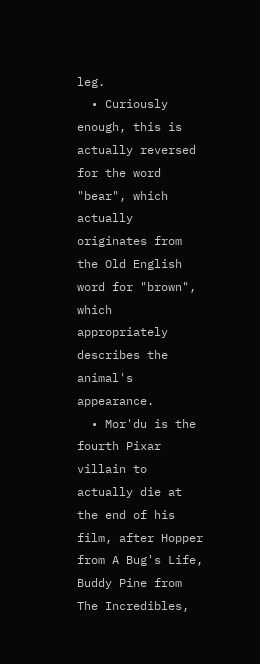leg.
  • Curiously enough, this is actually reversed for the word "bear", which actually originates from the Old English word for "brown", which appropriately describes the animal's appearance.
  • Mor'du is the fourth Pixar villain to actually die at the end of his film, after Hopper from A Bug's Life, Buddy Pine from The Incredibles,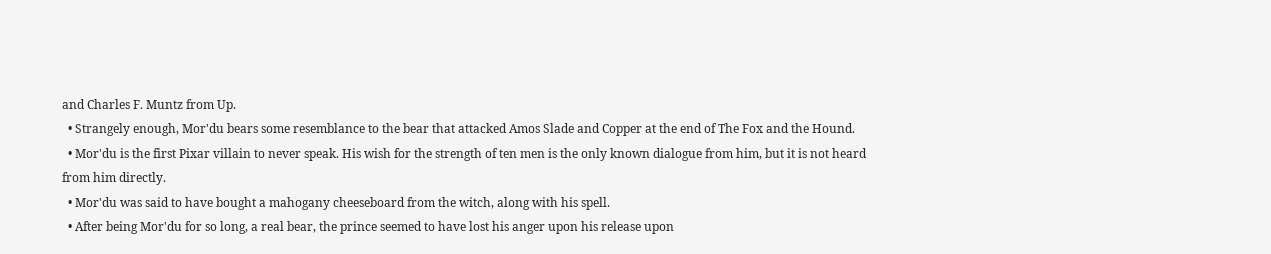and Charles F. Muntz from Up.
  • Strangely enough, Mor'du bears some resemblance to the bear that attacked Amos Slade and Copper at the end of The Fox and the Hound.
  • Mor'du is the first Pixar villain to never speak. His wish for the strength of ten men is the only known dialogue from him, but it is not heard from him directly.
  • Mor'du was said to have bought a mahogany cheeseboard from the witch, along with his spell.
  • After being Mor'du for so long, a real bear, the prince seemed to have lost his anger upon his release upon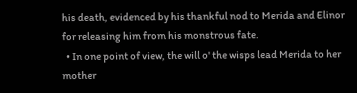his death, evidenced by his thankful nod to Merida and Elinor for releasing him from his monstrous fate.
  • In one point of view, the will o' the wisps lead Merida to her mother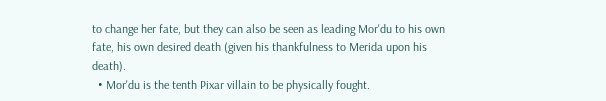to change her fate, but they can also be seen as leading Mor'du to his own fate, his own desired death (given his thankfulness to Merida upon his death).
  • Mor'du is the tenth Pixar villain to be physically fought.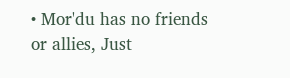• Mor'du has no friends or allies, Just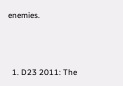enemies.




  1. D23 2011: The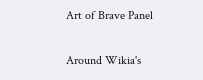Art of Brave Panel

Around Wikia's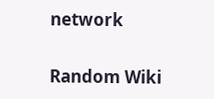network

Random Wiki